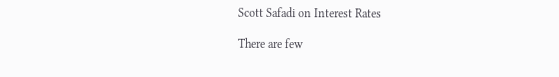Scott Safadi on Interest Rates

There are few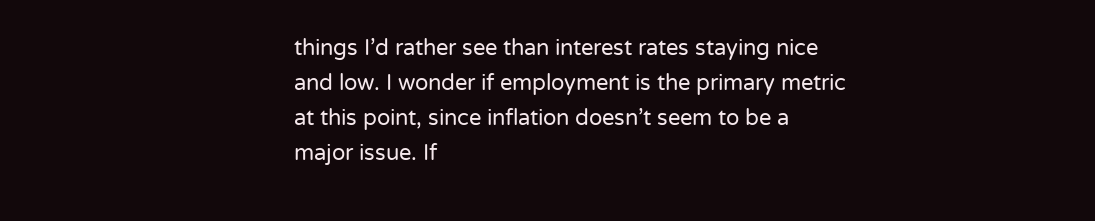things I’d rather see than interest rates staying nice and low. I wonder if employment is the primary metric at this point, since inflation doesn’t seem to be a major issue. If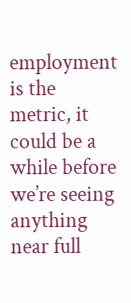employment is the metric, it could be a while before we’re seeing anything near full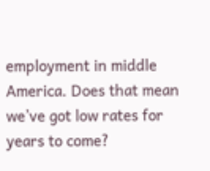employment in middle America. Does that mean we’ve got low rates for years to come?